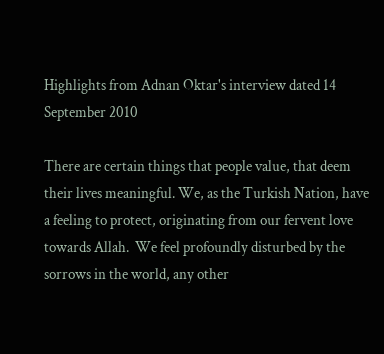Highlights from Adnan Oktar's interview dated 14 September 2010

There are certain things that people value, that deem their lives meaningful. We, as the Turkish Nation, have a feeling to protect, originating from our fervent love towards Allah.  We feel profoundly disturbed by the sorrows in the world, any other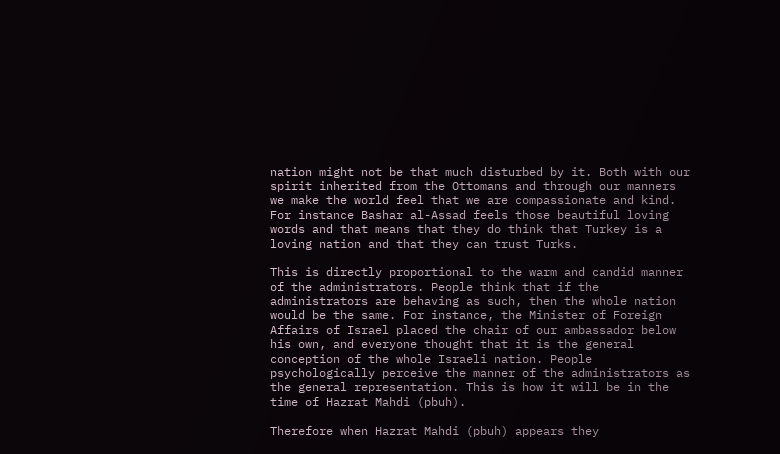nation might not be that much disturbed by it. Both with our spirit inherited from the Ottomans and through our manners we make the world feel that we are compassionate and kind. For instance Bashar al-Assad feels those beautiful loving words and that means that they do think that Turkey is a loving nation and that they can trust Turks.

This is directly proportional to the warm and candid manner of the administrators. People think that if the administrators are behaving as such, then the whole nation would be the same. For instance, the Minister of Foreign Affairs of Israel placed the chair of our ambassador below his own, and everyone thought that it is the general conception of the whole Israeli nation. People psychologically perceive the manner of the administrators as the general representation. This is how it will be in the time of Hazrat Mahdi (pbuh).

Therefore when Hazrat Mahdi (pbuh) appears they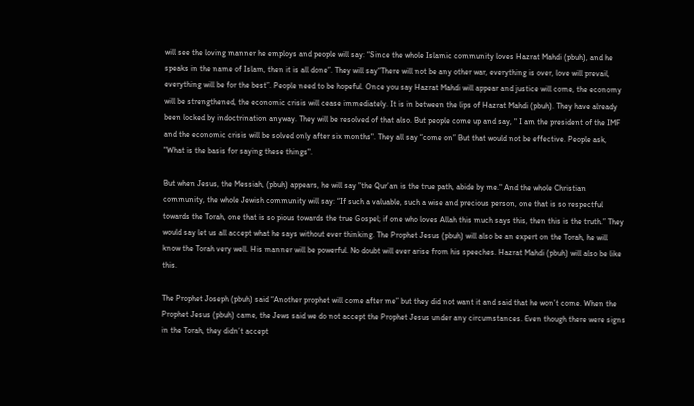will see the loving manner he employs and people will say: “Since the whole Islamic community loves Hazrat Mahdi (pbuh), and he speaks in the name of Islam, then it is all done”. They will say“There will not be any other war, everything is over, love will prevail, everything will be for the best”. People need to be hopeful. Once you say Hazrat Mahdi will appear and justice will come, the economy will be strengthened, the economic crisis will cease immediately. It is in between the lips of Hazrat Mahdi (pbuh). They have already been locked by indoctrination anyway. They will be resolved of that also. But people come up and say, " I am the president of the IMF and the economic crisis will be solved only after six months". They all say “come on” But that would not be effective. People ask, "What is the basis for saying these things".

But when Jesus, the Messiah, (pbuh) appears, he will say "the Qur’an is the true path, abide by me." And the whole Christian community, the whole Jewish community will say: “If such a valuable, such a wise and precious person, one that is so respectful towards the Torah, one that is so pious towards the true Gospel; if one who loves Allah this much says this, then this is the truth.” They would say let us all accept what he says without ever thinking. The Prophet Jesus (pbuh) will also be an expert on the Torah, he will know the Torah very well. His manner will be powerful. No doubt will ever arise from his speeches. Hazrat Mahdi (pbuh) will also be like this.

The Prophet Joseph (pbuh) said “Another prophet will come after me” but they did not want it and said that he won’t come. When the Prophet Jesus (pbuh) came, the Jews said we do not accept the Prophet Jesus under any circumstances. Even though there were signs in the Torah, they didn’t accept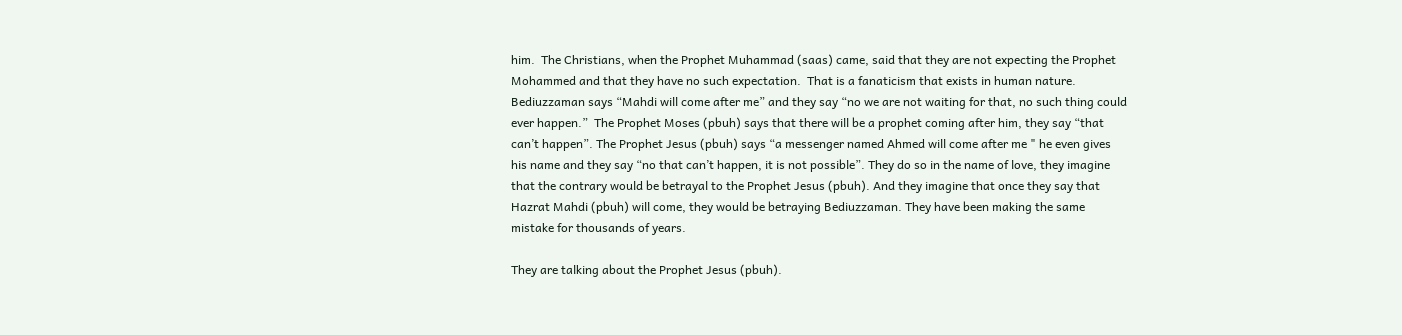him.  The Christians, when the Prophet Muhammad (saas) came, said that they are not expecting the Prophet Mohammed and that they have no such expectation.  That is a fanaticism that exists in human nature. Bediuzzaman says “Mahdi will come after me” and they say “no we are not waiting for that, no such thing could ever happen.”  The Prophet Moses (pbuh) says that there will be a prophet coming after him, they say “that can’t happen”. The Prophet Jesus (pbuh) says “a messenger named Ahmed will come after me " he even gives his name and they say “no that can’t happen, it is not possible”. They do so in the name of love, they imagine that the contrary would be betrayal to the Prophet Jesus (pbuh). And they imagine that once they say that Hazrat Mahdi (pbuh) will come, they would be betraying Bediuzzaman. They have been making the same mistake for thousands of years.

They are talking about the Prophet Jesus (pbuh).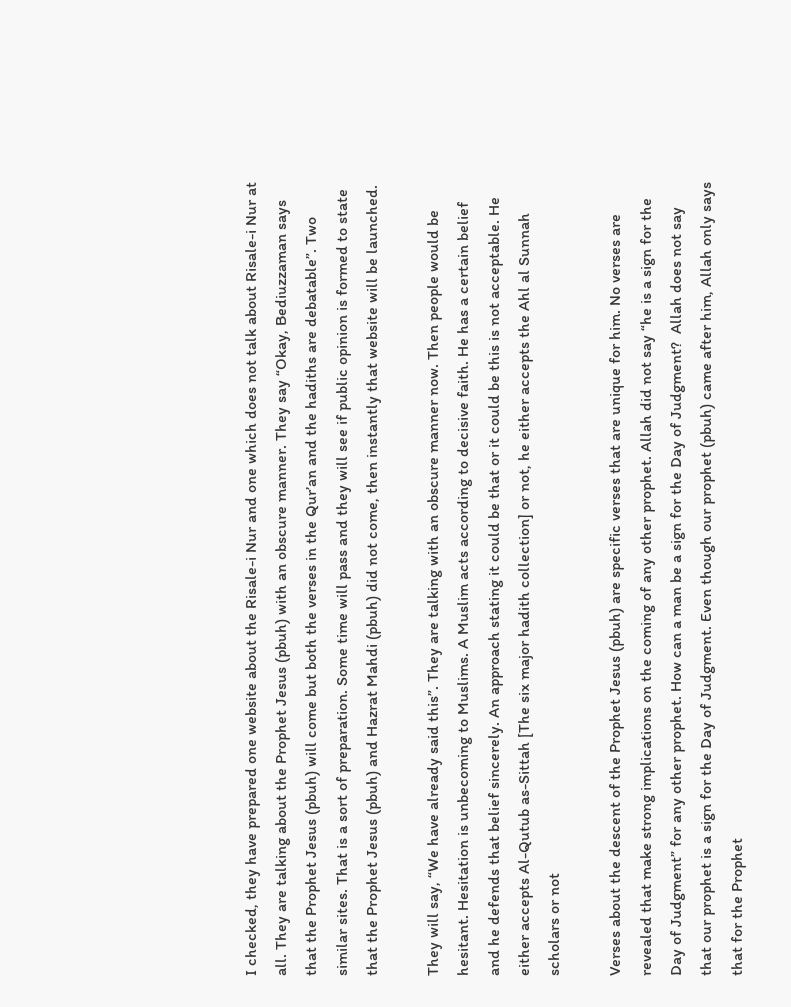I checked, they have prepared one website about the Risale-i Nur and one which does not talk about Risale-i Nur at all. They are talking about the Prophet Jesus (pbuh) with an obscure manner. They say “Okay, Bediuzzaman says that the Prophet Jesus (pbuh) will come but both the verses in the Qur’an and the hadiths are debatable”. Two similar sites. That is a sort of preparation. Some time will pass and they will see if public opinion is formed to state that the Prophet Jesus (pbuh) and Hazrat Mahdi (pbuh) did not come, then instantly that website will be launched.

They will say, “We have already said this”. They are talking with an obscure manner now. Then people would be hesitant. Hesitation is unbecoming to Muslims. A Muslim acts according to decisive faith. He has a certain belief and he defends that belief sincerely. An approach stating it could be that or it could be this is not acceptable. He either accepts Al-Qutub as-Sittah [The six major hadith collection] or not, he either accepts the Ahl al Sunnah scholars or not

Verses about the descent of the Prophet Jesus (pbuh) are specific verses that are unique for him. No verses are revealed that make strong implications on the coming of any other prophet. Allah did not say “he is a sign for the Day of Judgment” for any other prophet. How can a man be a sign for the Day of Judgment?  Allah does not say that our prophet is a sign for the Day of Judgment. Even though our prophet (pbuh) came after him, Allah only says that for the Prophet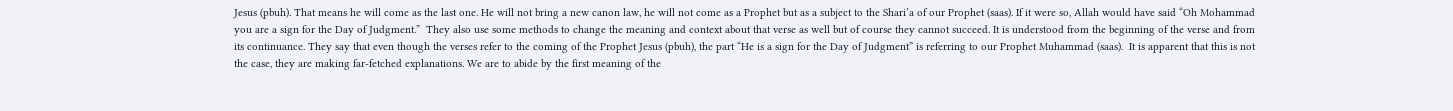Jesus (pbuh). That means he will come as the last one. He will not bring a new canon law, he will not come as a Prophet but as a subject to the Shari’a of our Prophet (saas). If it were so, Allah would have said “Oh Mohammad you are a sign for the Day of Judgment.”  They also use some methods to change the meaning and context about that verse as well but of course they cannot succeed. It is understood from the beginning of the verse and from its continuance. They say that even though the verses refer to the coming of the Prophet Jesus (pbuh), the part “He is a sign for the Day of Judgment” is referring to our Prophet Muhammad (saas).  It is apparent that this is not the case, they are making far-fetched explanations. We are to abide by the first meaning of the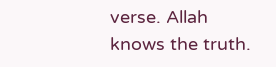verse. Allah knows the truth.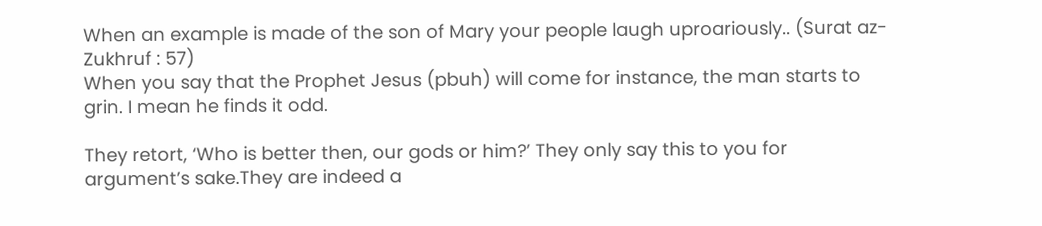When an example is made of the son of Mary your people laugh uproariously.. (Surat az-Zukhruf : 57)
When you say that the Prophet Jesus (pbuh) will come for instance, the man starts to grin. I mean he finds it odd.

They retort, ‘Who is better then, our gods or him?’ They only say this to you for argument’s sake.They are indeed a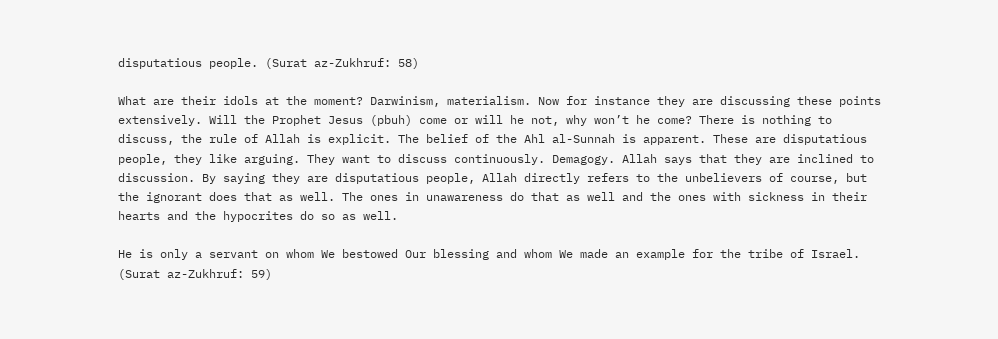disputatious people. (Surat az-Zukhruf: 58)

What are their idols at the moment? Darwinism, materialism. Now for instance they are discussing these points extensively. Will the Prophet Jesus (pbuh) come or will he not, why won’t he come? There is nothing to discuss, the rule of Allah is explicit. The belief of the Ahl al-Sunnah is apparent. These are disputatious people, they like arguing. They want to discuss continuously. Demagogy. Allah says that they are inclined to discussion. By saying they are disputatious people, Allah directly refers to the unbelievers of course, but the ignorant does that as well. The ones in unawareness do that as well and the ones with sickness in their hearts and the hypocrites do so as well.

He is only a servant on whom We bestowed Our blessing and whom We made an example for the tribe of Israel. (Surat az-Zukhruf: 59)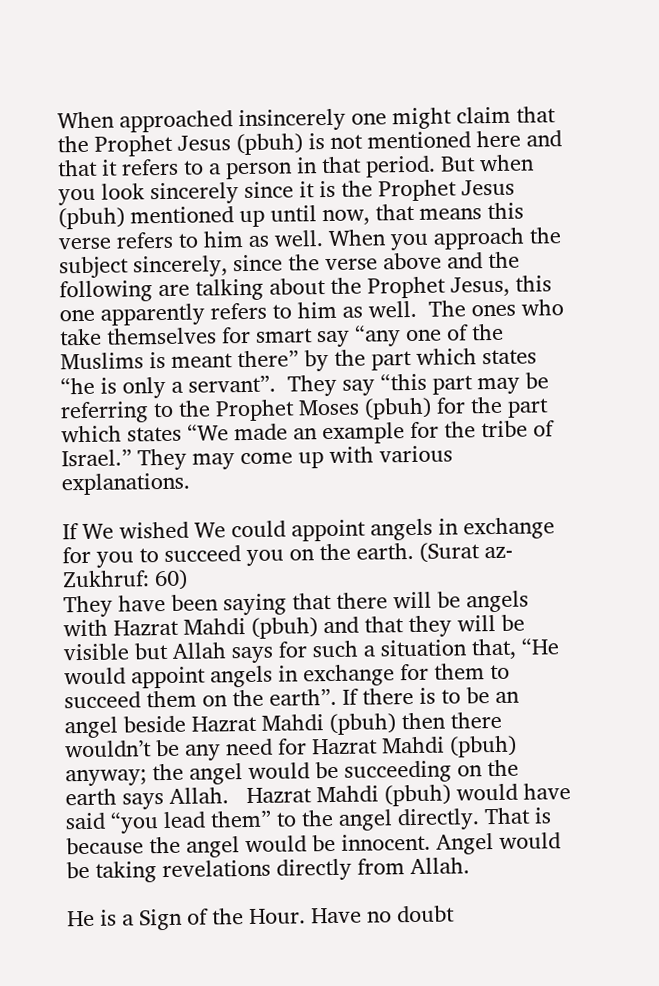When approached insincerely one might claim that the Prophet Jesus (pbuh) is not mentioned here and that it refers to a person in that period. But when you look sincerely since it is the Prophet Jesus (pbuh) mentioned up until now, that means this verse refers to him as well. When you approach the subject sincerely, since the verse above and the following are talking about the Prophet Jesus, this one apparently refers to him as well.  The ones who take themselves for smart say “any one of the Muslims is meant there” by the part which states “he is only a servant”.  They say “this part may be referring to the Prophet Moses (pbuh) for the part which states “We made an example for the tribe of Israel.” They may come up with various explanations.

If We wished We could appoint angels in exchange for you to succeed you on the earth. (Surat az-Zukhruf: 60)
They have been saying that there will be angels with Hazrat Mahdi (pbuh) and that they will be visible but Allah says for such a situation that, “He would appoint angels in exchange for them to succeed them on the earth”. If there is to be an angel beside Hazrat Mahdi (pbuh) then there wouldn’t be any need for Hazrat Mahdi (pbuh) anyway; the angel would be succeeding on the earth says Allah.   Hazrat Mahdi (pbuh) would have said “you lead them” to the angel directly. That is because the angel would be innocent. Angel would be taking revelations directly from Allah.

He is a Sign of the Hour. Have no doubt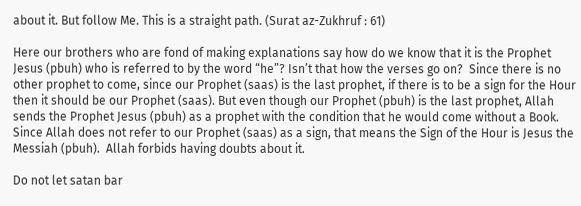about it. But follow Me. This is a straight path. (Surat az-Zukhruf : 61)

Here our brothers who are fond of making explanations say how do we know that it is the Prophet Jesus (pbuh) who is referred to by the word “he”? Isn’t that how the verses go on?  Since there is no other prophet to come, since our Prophet (saas) is the last prophet, if there is to be a sign for the Hour then it should be our Prophet (saas). But even though our Prophet (pbuh) is the last prophet, Allah sends the Prophet Jesus (pbuh) as a prophet with the condition that he would come without a Book. Since Allah does not refer to our Prophet (saas) as a sign, that means the Sign of the Hour is Jesus the Messiah (pbuh).  Allah forbids having doubts about it.

Do not let satan bar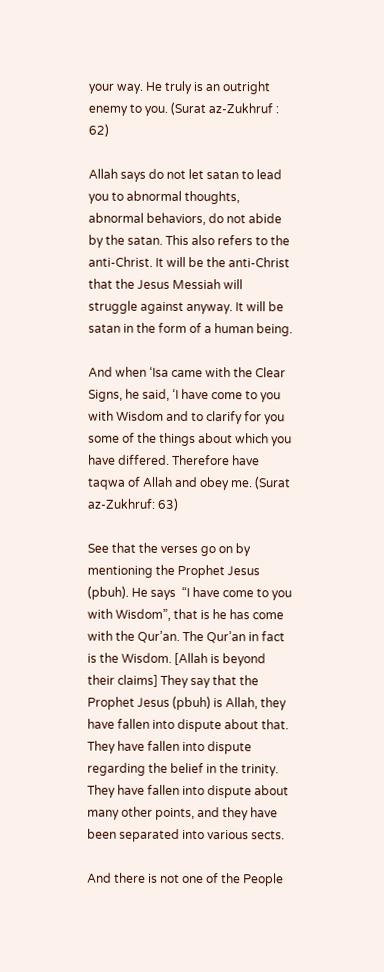your way. He truly is an outright enemy to you. (Surat az-Zukhruf : 62)

Allah says do not let satan to lead you to abnormal thoughts, abnormal behaviors, do not abide by the satan. This also refers to the anti-Christ. It will be the anti-Christ that the Jesus Messiah will struggle against anyway. It will be satan in the form of a human being.

And when ‘Isa came with the Clear Signs, he said, ‘I have come to you with Wisdom and to clarify for you some of the things about which you have differed. Therefore have taqwa of Allah and obey me. (Surat az-Zukhruf: 63)

See that the verses go on by mentioning the Prophet Jesus (pbuh). He says  “I have come to you with Wisdom”, that is he has come with the Qur’an. The Qur’an in fact is the Wisdom. [Allah is beyond their claims] They say that the Prophet Jesus (pbuh) is Allah, they have fallen into dispute about that. They have fallen into dispute regarding the belief in the trinity. They have fallen into dispute about many other points, and they have been separated into various sects.

And there is not one of the People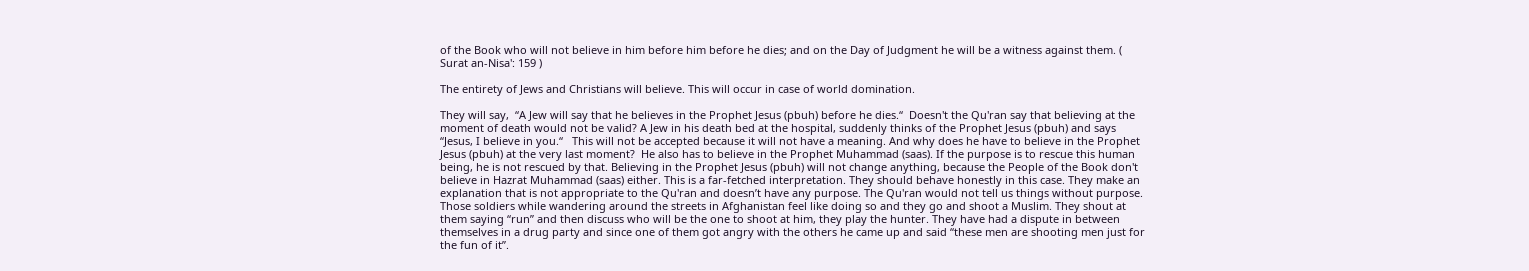of the Book who will not believe in him before him before he dies; and on the Day of Judgment he will be a witness against them. ( Surat an-Nisa': 159 )

The entirety of Jews and Christians will believe. This will occur in case of world domination.

They will say,  “A Jew will say that he believes in the Prophet Jesus (pbuh) before he dies.“  Doesn't the Qu'ran say that believing at the moment of death would not be valid? A Jew in his death bed at the hospital, suddenly thinks of the Prophet Jesus (pbuh) and says “Jesus, I believe in you.“   This will not be accepted because it will not have a meaning. And why does he have to believe in the Prophet Jesus (pbuh) at the very last moment?  He also has to believe in the Prophet Muhammad (saas). If the purpose is to rescue this human being, he is not rescued by that. Believing in the Prophet Jesus (pbuh) will not change anything, because the People of the Book don't believe in Hazrat Muhammad (saas) either. This is a far-fetched interpretation. They should behave honestly in this case. They make an explanation that is not appropriate to the Qu'ran and doesn’t have any purpose. The Qu'ran would not tell us things without purpose.
Those soldiers while wandering around the streets in Afghanistan feel like doing so and they go and shoot a Muslim. They shout at them saying “run” and then discuss who will be the one to shoot at him, they play the hunter. They have had a dispute in between themselves in a drug party and since one of them got angry with the others he came up and said “these men are shooting men just for the fun of it”.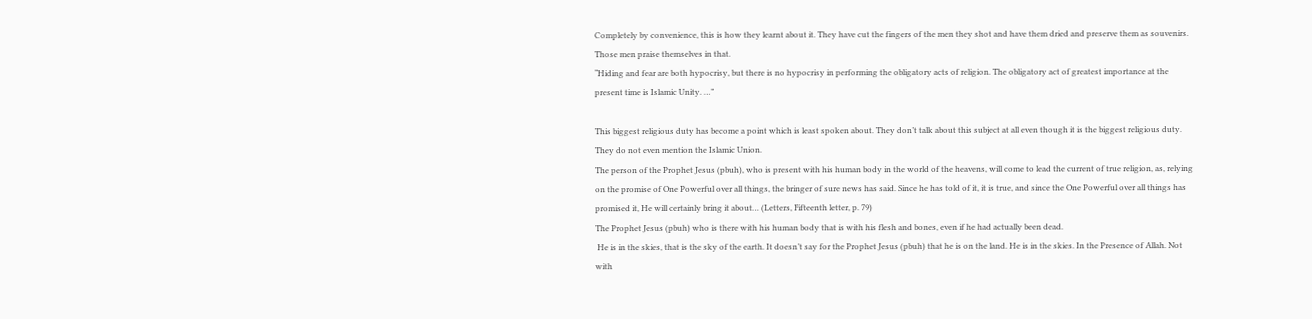Completely by convenience, this is how they learnt about it. They have cut the fingers of the men they shot and have them dried and preserve them as souvenirs. Those men praise themselves in that.
“Hiding and fear are both hypocrisy, but there is no hypocrisy in performing the obligatory acts of religion. The obligatory act of greatest importance at the present time is Islamic Unity. …”

This biggest religious duty has become a point which is least spoken about. They don’t talk about this subject at all even though it is the biggest religious duty. They do not even mention the Islamic Union.
The person of the Prophet Jesus (pbuh), who is present with his human body in the world of the heavens, will come to lead the current of true religion, as, relying on the promise of One Powerful over all things, the bringer of sure news has said. Since he has told of it, it is true, and since the One Powerful over all things has promised it, He will certainly bring it about… (Letters, Fifteenth letter, p. 79)
The Prophet Jesus (pbuh) who is there with his human body that is with his flesh and bones, even if he had actually been dead.
 He is in the skies, that is the sky of the earth. It doesn’t say for the Prophet Jesus (pbuh) that he is on the land. He is in the skies. In the Presence of Allah. Not with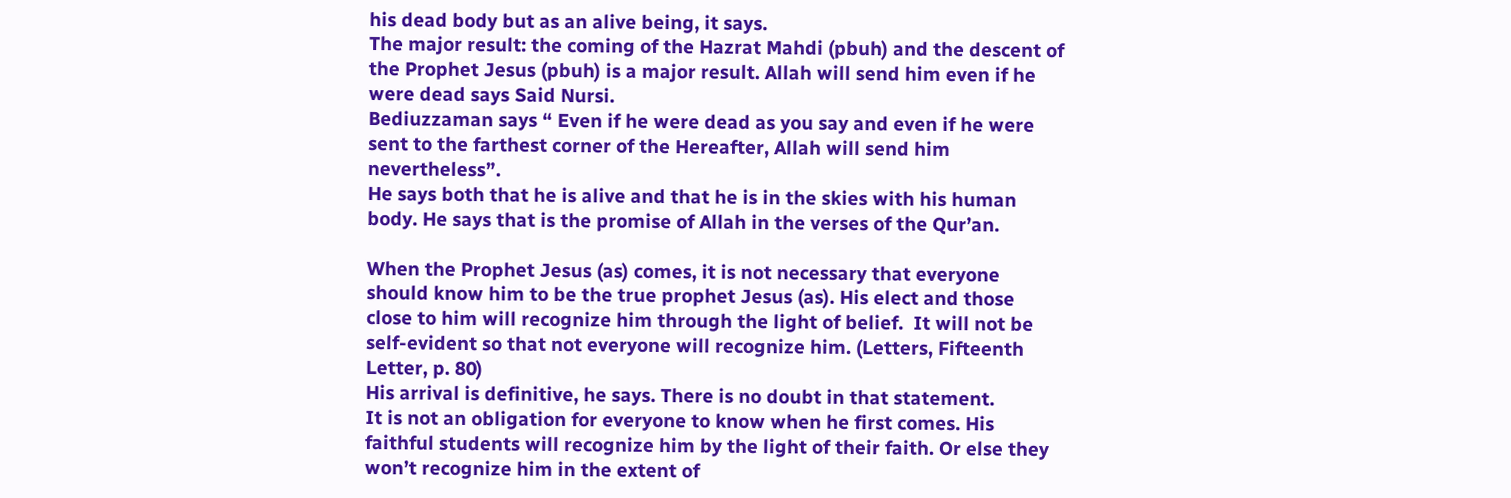his dead body but as an alive being, it says.
The major result: the coming of the Hazrat Mahdi (pbuh) and the descent of the Prophet Jesus (pbuh) is a major result. Allah will send him even if he were dead says Said Nursi.
Bediuzzaman says “ Even if he were dead as you say and even if he were sent to the farthest corner of the Hereafter, Allah will send him nevertheless”.
He says both that he is alive and that he is in the skies with his human body. He says that is the promise of Allah in the verses of the Qur’an.

When the Prophet Jesus (as) comes, it is not necessary that everyone should know him to be the true prophet Jesus (as). His elect and those close to him will recognize him through the light of belief.  It will not be self-evident so that not everyone will recognize him. (Letters, Fifteenth Letter, p. 80)
His arrival is definitive, he says. There is no doubt in that statement.
It is not an obligation for everyone to know when he first comes. His faithful students will recognize him by the light of their faith. Or else they won’t recognize him in the extent of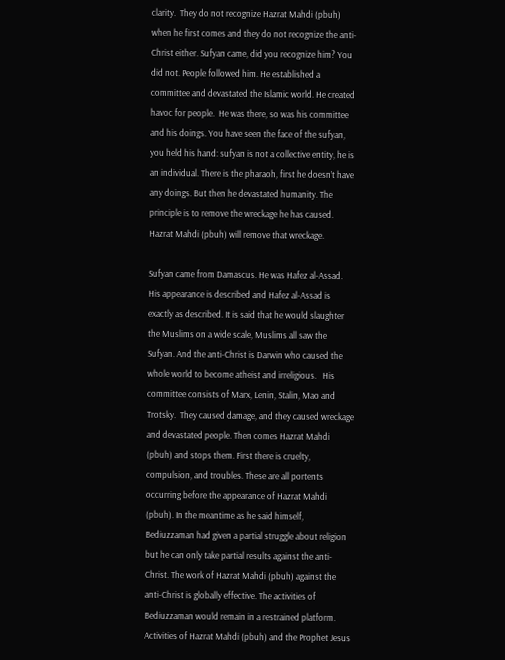clarity.  They do not recognize Hazrat Mahdi (pbuh) when he first comes and they do not recognize the anti-Christ either. Sufyan came, did you recognize him? You did not. People followed him. He established a committee and devastated the Islamic world. He created havoc for people.  He was there, so was his committee and his doings. You have seen the face of the sufyan, you held his hand: sufyan is not a collective entity, he is an individual. There is the pharaoh, first he doesn’t have any doings. But then he devastated humanity. The principle is to remove the wreckage he has caused. Hazrat Mahdi (pbuh) will remove that wreckage.

Sufyan came from Damascus. He was Hafez al-Assad. His appearance is described and Hafez al-Assad is exactly as described. It is said that he would slaughter the Muslims on a wide scale, Muslims all saw the Sufyan. And the anti-Christ is Darwin who caused the whole world to become atheist and irreligious.   His committee consists of Marx, Lenin, Stalin, Mao and Trotsky.  They caused damage, and they caused wreckage and devastated people. Then comes Hazrat Mahdi (pbuh) and stops them. First there is cruelty, compulsion, and troubles. These are all portents occurring before the appearance of Hazrat Mahdi (pbuh). In the meantime as he said himself, Bediuzzaman had given a partial struggle about religion but he can only take partial results against the anti-Christ. The work of Hazrat Mahdi (pbuh) against the anti-Christ is globally effective. The activities of Bediuzzaman would remain in a restrained platform. Activities of Hazrat Mahdi (pbuh) and the Prophet Jesus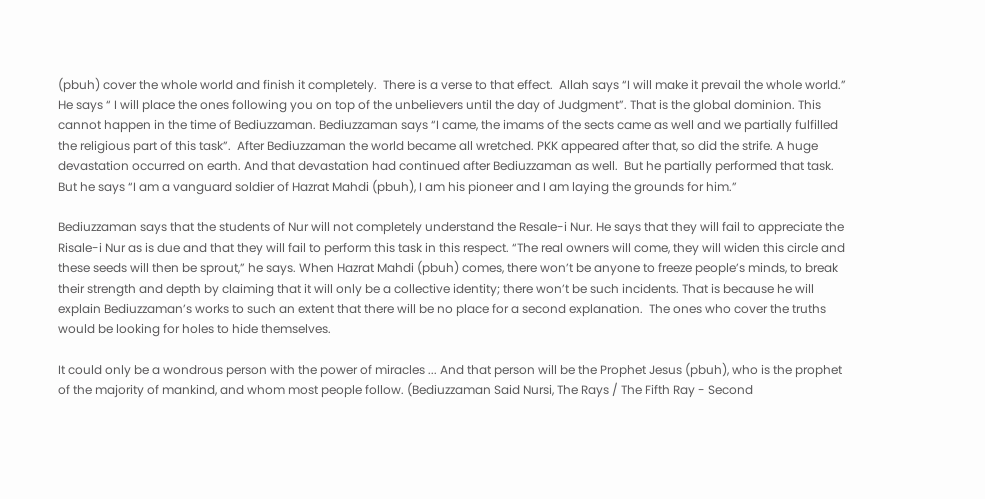(pbuh) cover the whole world and finish it completely.  There is a verse to that effect.  Allah says “I will make it prevail the whole world.” He says “ I will place the ones following you on top of the unbelievers until the day of Judgment”. That is the global dominion. This cannot happen in the time of Bediuzzaman. Bediuzzaman says “I came, the imams of the sects came as well and we partially fulfilled the religious part of this task”.  After Bediuzzaman the world became all wretched. PKK appeared after that, so did the strife. A huge devastation occurred on earth. And that devastation had continued after Bediuzzaman as well.  But he partially performed that task. But he says “I am a vanguard soldier of Hazrat Mahdi (pbuh), I am his pioneer and I am laying the grounds for him.”

Bediuzzaman says that the students of Nur will not completely understand the Resale-i Nur. He says that they will fail to appreciate the Risale-i Nur as is due and that they will fail to perform this task in this respect. “The real owners will come, they will widen this circle and these seeds will then be sprout,” he says. When Hazrat Mahdi (pbuh) comes, there won’t be anyone to freeze people’s minds, to break their strength and depth by claiming that it will only be a collective identity; there won’t be such incidents. That is because he will explain Bediuzzaman’s works to such an extent that there will be no place for a second explanation.  The ones who cover the truths would be looking for holes to hide themselves.

It could only be a wondrous person with the power of miracles ... And that person will be the Prophet Jesus (pbuh), who is the prophet of the majority of mankind, and whom most people follow. (Bediuzzaman Said Nursi, The Rays / The Fifth Ray - Second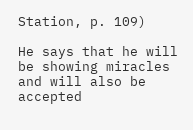Station, p. 109)

He says that he will be showing miracles and will also be accepted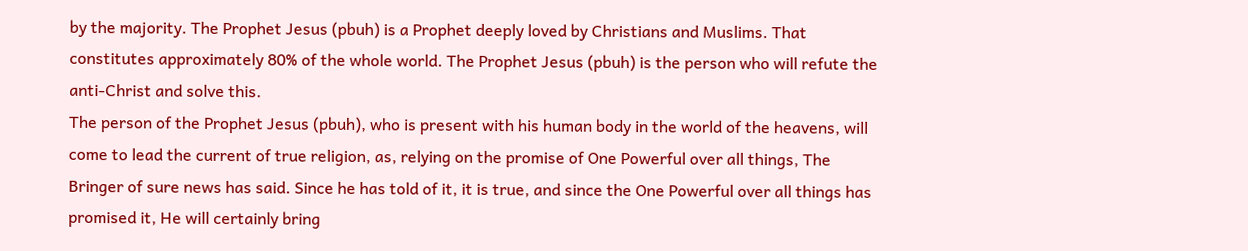by the majority. The Prophet Jesus (pbuh) is a Prophet deeply loved by Christians and Muslims. That constitutes approximately 80% of the whole world. The Prophet Jesus (pbuh) is the person who will refute the anti-Christ and solve this.
The person of the Prophet Jesus (pbuh), who is present with his human body in the world of the heavens, will come to lead the current of true religion, as, relying on the promise of One Powerful over all things, The Bringer of sure news has said. Since he has told of it, it is true, and since the One Powerful over all things has promised it, He will certainly bring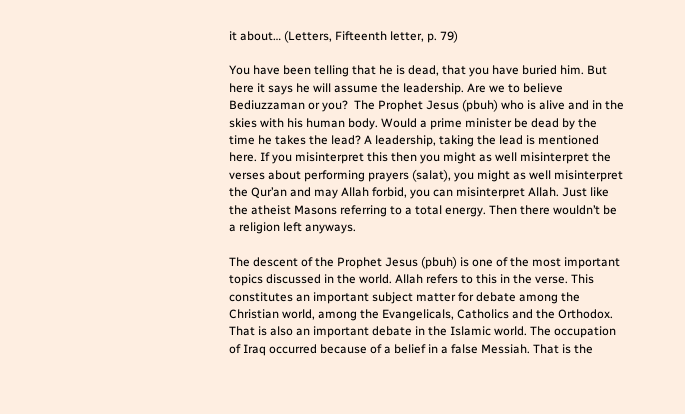it about… (Letters, Fifteenth letter, p. 79)

You have been telling that he is dead, that you have buried him. But here it says he will assume the leadership. Are we to believe Bediuzzaman or you?  The Prophet Jesus (pbuh) who is alive and in the skies with his human body. Would a prime minister be dead by the time he takes the lead? A leadership, taking the lead is mentioned here. If you misinterpret this then you might as well misinterpret the verses about performing prayers (salat), you might as well misinterpret the Qur’an and may Allah forbid, you can misinterpret Allah. Just like the atheist Masons referring to a total energy. Then there wouldn’t be a religion left anyways.

The descent of the Prophet Jesus (pbuh) is one of the most important topics discussed in the world. Allah refers to this in the verse. This constitutes an important subject matter for debate among the Christian world, among the Evangelicals, Catholics and the Orthodox.  That is also an important debate in the Islamic world. The occupation of Iraq occurred because of a belief in a false Messiah. That is the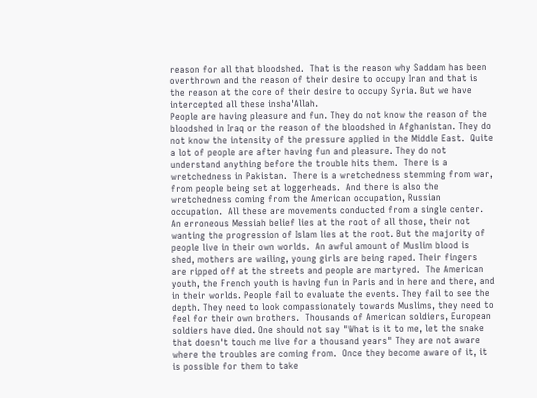reason for all that bloodshed.  That is the reason why Saddam has been overthrown and the reason of their desire to occupy Iran and that is the reason at the core of their desire to occupy Syria. But we have intercepted all these insha'Allah.
People are having pleasure and fun. They do not know the reason of the bloodshed in Iraq or the reason of the bloodshed in Afghanistan. They do not know the intensity of the pressure applied in the Middle East.  Quite a lot of people are after having fun and pleasure. They do not understand anything before the trouble hits them.  There is a wretchedness in Pakistan.  There is a wretchedness stemming from war, from people being set at loggerheads.  And there is also the wretchedness coming from the American occupation, Russian occupation.  All these are movements conducted from a single center.  An erroneous Messiah belief lies at the root of all those, their not wanting the progression of Islam lies at the root. But the majority of people live in their own worlds.  An awful amount of Muslim blood is shed, mothers are wailing, young girls are being raped. Their fingers are ripped off at the streets and people are martyred.  The American youth, the French youth is having fun in Paris and in here and there, and in their worlds. People fail to evaluate the events. They fail to see the depth. They need to look compassionately towards Muslims, they need to feel for their own brothers.  Thousands of American soldiers, European soldiers have died. One should not say "What is it to me, let the snake that doesn't touch me live for a thousand years" They are not aware where the troubles are coming from.  Once they become aware of it, it is possible for them to take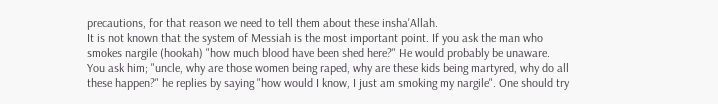precautions, for that reason we need to tell them about these insha'Allah.
It is not known that the system of Messiah is the most important point. If you ask the man who smokes nargile (hookah) "how much blood have been shed here?" He would probably be unaware. You ask him; "uncle, why are those women being raped, why are these kids being martyred, why do all these happen?" he replies by saying "how would I know, I just am smoking my nargile". One should try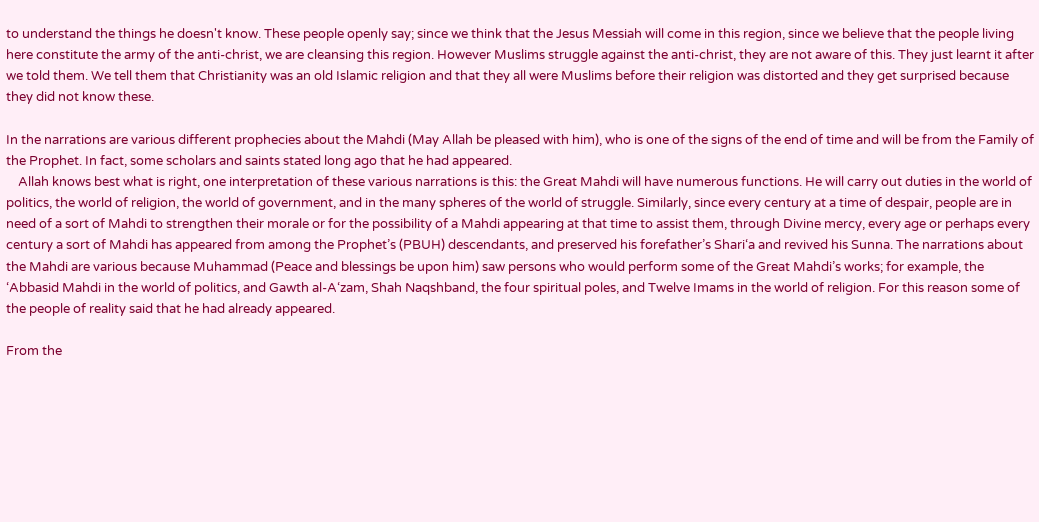to understand the things he doesn't know. These people openly say; since we think that the Jesus Messiah will come in this region, since we believe that the people living here constitute the army of the anti-christ, we are cleansing this region. However Muslims struggle against the anti-christ, they are not aware of this. They just learnt it after we told them. We tell them that Christianity was an old Islamic religion and that they all were Muslims before their religion was distorted and they get surprised because they did not know these.

In the narrations are various different prophecies about the Mahdi (May Allah be pleased with him), who is one of the signs of the end of time and will be from the Family of the Prophet. In fact, some scholars and saints stated long ago that he had appeared.
    Allah knows best what is right, one interpretation of these various narrations is this: the Great Mahdi will have numerous functions. He will carry out duties in the world of politics, the world of religion, the world of government, and in the many spheres of the world of struggle. Similarly, since every century at a time of despair, people are in need of a sort of Mahdi to strengthen their morale or for the possibility of a Mahdi appearing at that time to assist them, through Divine mercy, every age or perhaps every century a sort of Mahdi has appeared from among the Prophet’s (PBUH) descendants, and preserved his forefather’s Shari‘a and revived his Sunna. The narrations about the Mahdi are various because Muhammad (Peace and blessings be upon him) saw persons who would perform some of the Great Mahdi’s works; for example, the ‘Abbasid Mahdi in the world of politics, and Gawth al-A‘zam, Shah Naqshband, the four spiritual poles, and Twelve Imams in the world of religion. For this reason some of the people of reality said that he had already appeared.

From the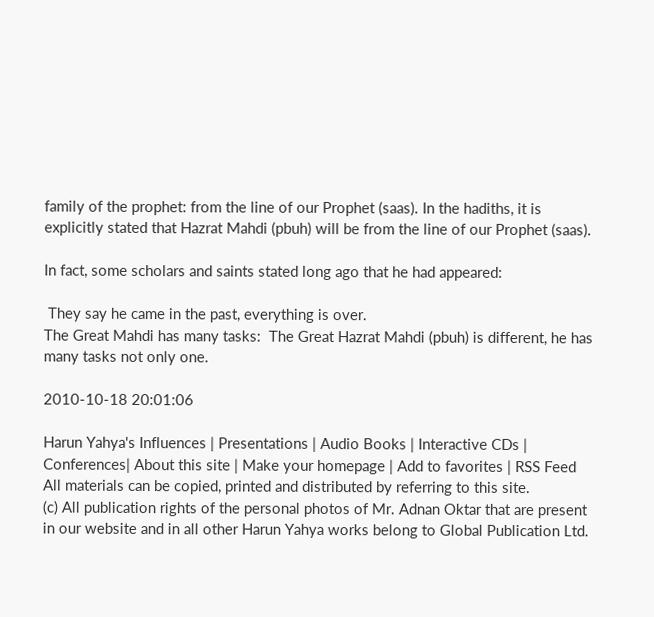family of the prophet: from the line of our Prophet (saas). In the hadiths, it is explicitly stated that Hazrat Mahdi (pbuh) will be from the line of our Prophet (saas).

In fact, some scholars and saints stated long ago that he had appeared:

 They say he came in the past, everything is over.
The Great Mahdi has many tasks:  The Great Hazrat Mahdi (pbuh) is different, he has many tasks not only one.

2010-10-18 20:01:06

Harun Yahya's Influences | Presentations | Audio Books | Interactive CDs | Conferences| About this site | Make your homepage | Add to favorites | RSS Feed
All materials can be copied, printed and distributed by referring to this site.
(c) All publication rights of the personal photos of Mr. Adnan Oktar that are present in our website and in all other Harun Yahya works belong to Global Publication Ltd.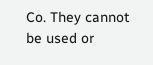Co. They cannot be used or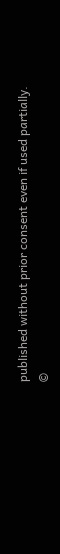published without prior consent even if used partially.
©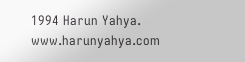1994 Harun Yahya. www.harunyahya.com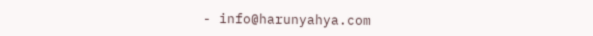- info@harunyahya.com